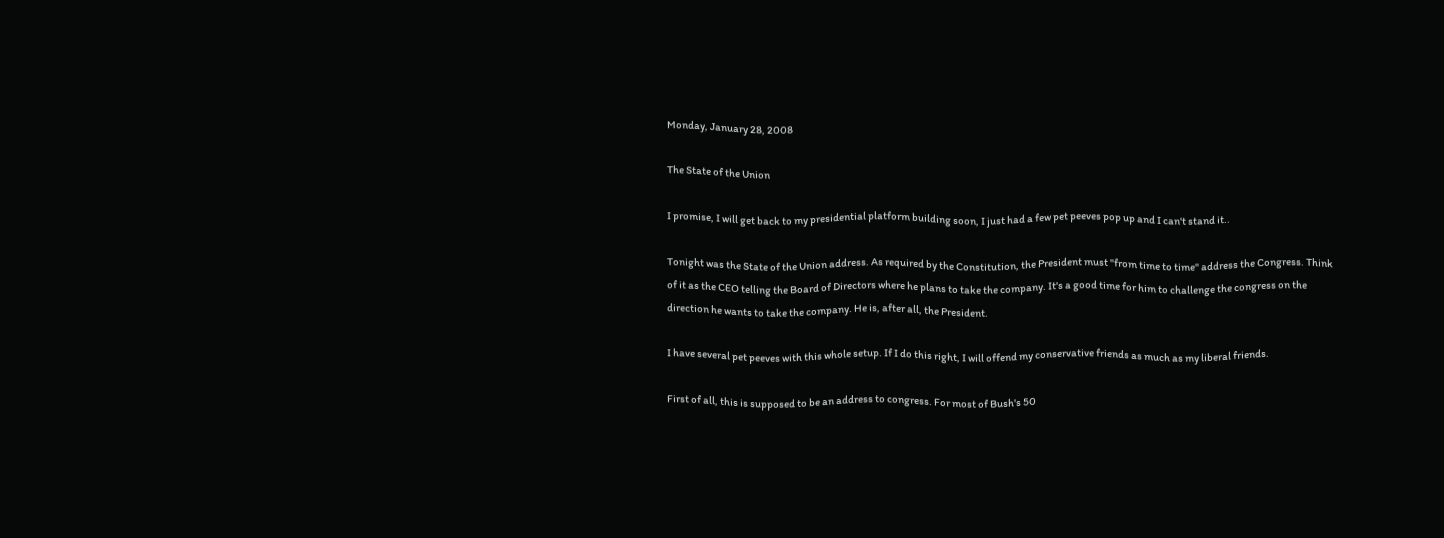Monday, January 28, 2008

The State of the Union

I promise, I will get back to my presidential platform building soon, I just had a few pet peeves pop up and I can't stand it..

Tonight was the State of the Union address. As required by the Constitution, the President must "from time to time" address the Congress. Think of it as the CEO telling the Board of Directors where he plans to take the company. It's a good time for him to challenge the congress on the direction he wants to take the company. He is, after all, the President.

I have several pet peeves with this whole setup. If I do this right, I will offend my conservative friends as much as my liberal friends.

First of all, this is supposed to be an address to congress. For most of Bush's 50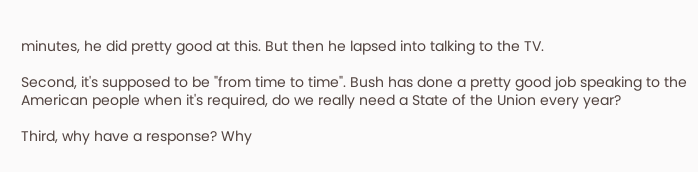minutes, he did pretty good at this. But then he lapsed into talking to the TV.

Second, it's supposed to be "from time to time". Bush has done a pretty good job speaking to the American people when it's required, do we really need a State of the Union every year?

Third, why have a response? Why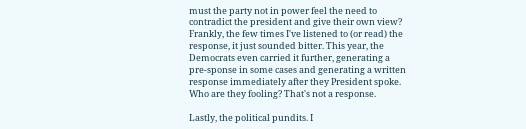must the party not in power feel the need to contradict the president and give their own view? Frankly, the few times I've listened to (or read) the response, it just sounded bitter. This year, the Democrats even carried it further, generating a pre-sponse in some cases and generating a written response immediately after they President spoke. Who are they fooling? That's not a response.

Lastly, the political pundits. I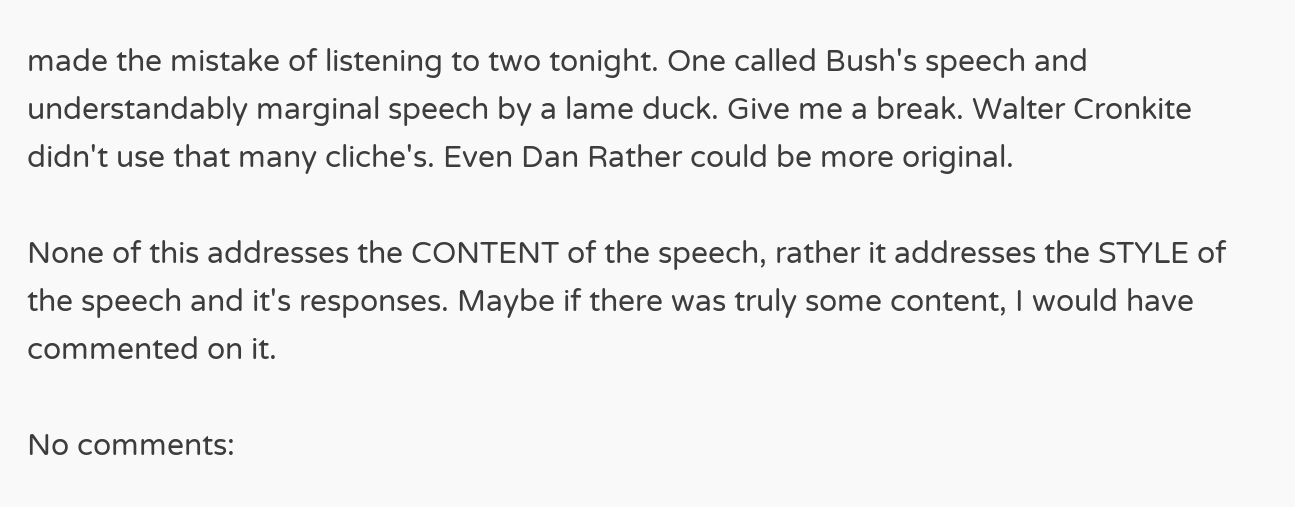made the mistake of listening to two tonight. One called Bush's speech and understandably marginal speech by a lame duck. Give me a break. Walter Cronkite didn't use that many cliche's. Even Dan Rather could be more original.

None of this addresses the CONTENT of the speech, rather it addresses the STYLE of the speech and it's responses. Maybe if there was truly some content, I would have commented on it.

No comments: